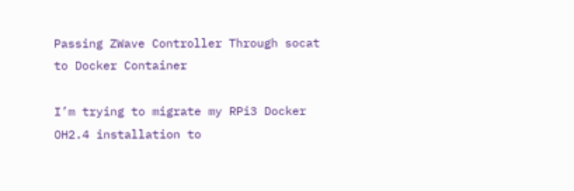Passing ZWave Controller Through socat to Docker Container

I’m trying to migrate my RPi3 Docker OH2.4 installation to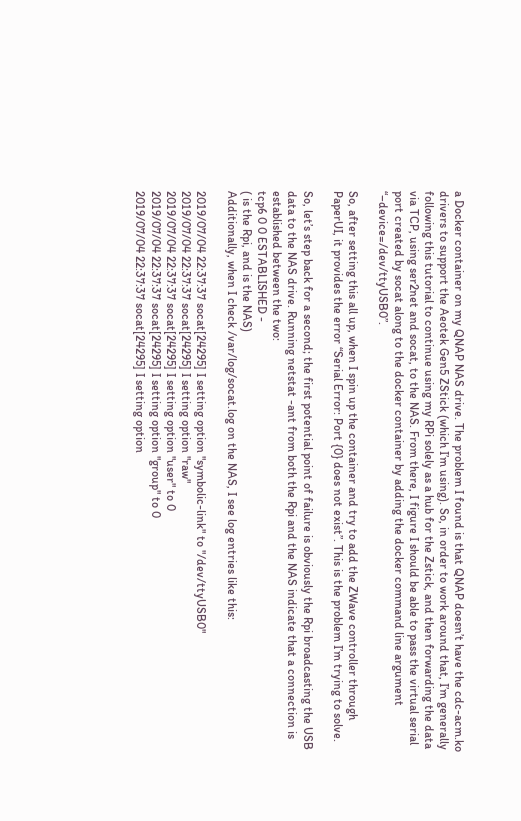a Docker container on my QNAP NAS drive. The problem I found is that QNAP doesn’t have the cdc-acm.ko drivers to support the Aeotek Gen5 ZStick (which I’m using). So, in order to work around that, I’m generally following this tutorial to continue using my RPi solely as a hub for the Zstick, and then forwarding the data via TCP, using ser2net and socat, to the NAS. From there, I figure I should be able to pass the virtual serial port created by socat along to the docker container by adding the docker command line argument “–device=/dev/ttyUSB0”.

So, after setting this all up, when I spin up the container and try to add the ZWave controller through PaperUI, it provides the error “Serial Error: Port {0} does not exist”. This is the problem I’m trying to solve.

So, let’s step back for a second; the first potential point of failure is obviously the Rpi broadcasting the USB data to the NAS drive. Running netstat -ant from both the Rpi and the NAS indicate that a connection is established between the two:
tcp6 0 0 ESTABLISHED -
( is the Rpi, and is the NAS)
Additionally, when I check /var/log/socat.log on the NAS, I see log entries like this:

2019/07/04 22:37:37 socat[24295] I setting option "symbolic-link" to "/dev/ttyUSB0"
2019/07/04 22:37:37 socat[24295] I setting option "raw"
2019/07/04 22:37:37 socat[24295] I setting option "user" to 0
2019/07/04 22:37:37 socat[24295] I setting option "group" to 0
2019/07/04 22:37:37 socat[24295] I setting option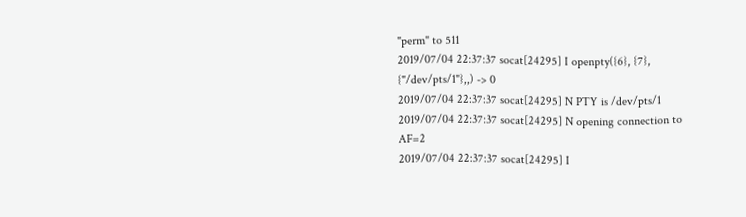"perm" to 511
2019/07/04 22:37:37 socat[24295] I openpty({6}, {7}, {"/dev/pts/1"},,) -> 0
2019/07/04 22:37:37 socat[24295] N PTY is /dev/pts/1
2019/07/04 22:37:37 socat[24295] N opening connection to AF=2
2019/07/04 22:37:37 socat[24295] I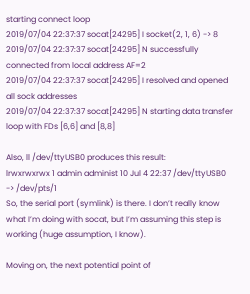starting connect loop
2019/07/04 22:37:37 socat[24295] I socket(2, 1, 6) -> 8
2019/07/04 22:37:37 socat[24295] N successfully connected from local address AF=2
2019/07/04 22:37:37 socat[24295] I resolved and opened all sock addresses
2019/07/04 22:37:37 socat[24295] N starting data transfer loop with FDs [6,6] and [8,8]

Also, ll /dev/ttyUSB0 produces this result:
lrwxrwxrwx 1 admin administ 10 Jul 4 22:37 /dev/ttyUSB0 -> /dev/pts/1
So, the serial port (symlink) is there. I don’t really know what I’m doing with socat, but I’m assuming this step is working (huge assumption, I know).

Moving on, the next potential point of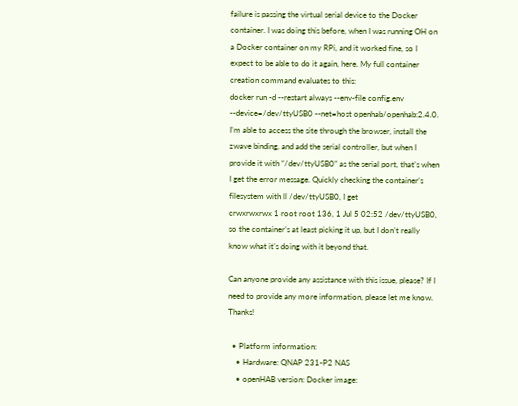failure is passing the virtual serial device to the Docker container. I was doing this before, when I was running OH on a Docker container on my RPi, and it worked fine, so I expect to be able to do it again, here. My full container creation command evaluates to this:
docker run -d --restart always --env-file config.env --device=/dev/ttyUSB0 --net=host openhab/openhab:2.4.0. I’m able to access the site through the browser, install the zwave binding, and add the serial controller, but when I provide it with “/dev/ttyUSB0” as the serial port, that’s when I get the error message. Quickly checking the container’s filesystem with ll /dev/ttyUSB0, I get
crwxrwxrwx 1 root root 136, 1 Jul 5 02:52 /dev/ttyUSB0, so the container’s at least picking it up, but I don’t really know what it’s doing with it beyond that.

Can anyone provide any assistance with this issue, please? If I need to provide any more information, please let me know. Thanks!

  • Platform information:
    • Hardware: QNAP 231-P2 NAS
    • openHAB version: Docker image: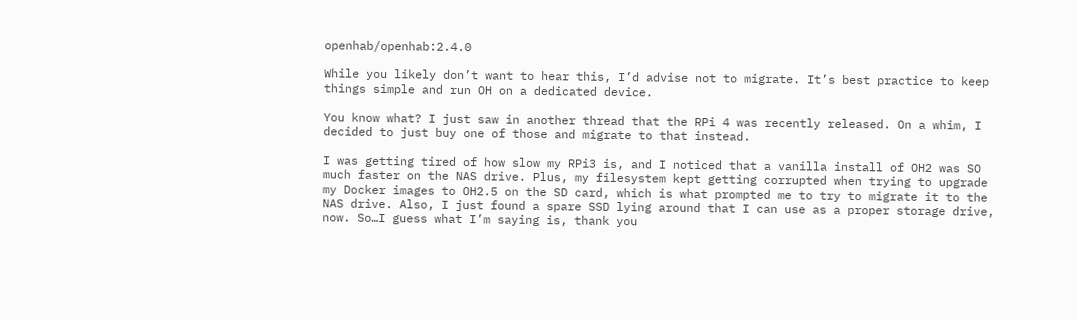openhab/openhab:2.4.0

While you likely don’t want to hear this, I’d advise not to migrate. It’s best practice to keep things simple and run OH on a dedicated device.

You know what? I just saw in another thread that the RPi 4 was recently released. On a whim, I decided to just buy one of those and migrate to that instead.

I was getting tired of how slow my RPi3 is, and I noticed that a vanilla install of OH2 was SO much faster on the NAS drive. Plus, my filesystem kept getting corrupted when trying to upgrade my Docker images to OH2.5 on the SD card, which is what prompted me to try to migrate it to the NAS drive. Also, I just found a spare SSD lying around that I can use as a proper storage drive, now. So…I guess what I’m saying is, thank you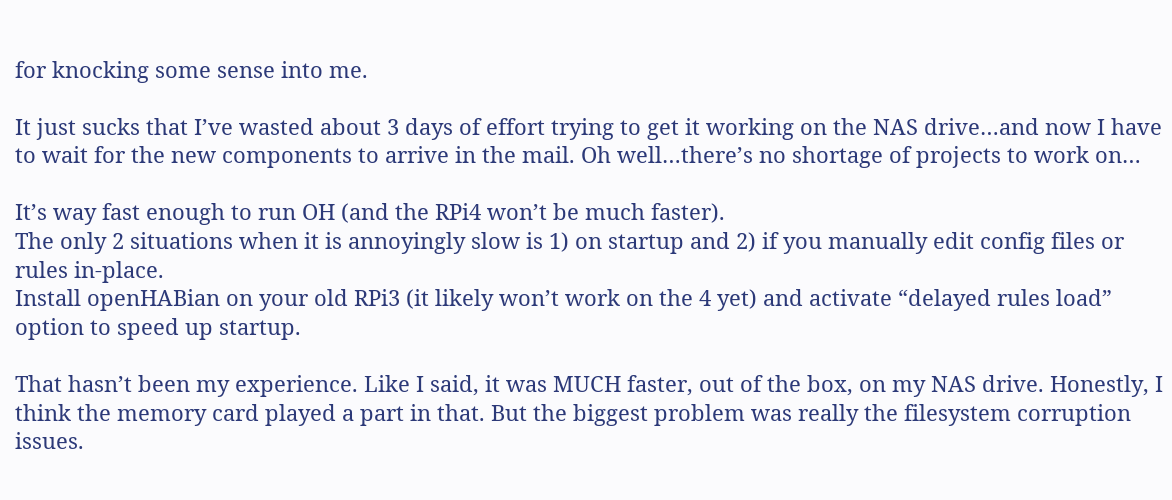for knocking some sense into me.

It just sucks that I’ve wasted about 3 days of effort trying to get it working on the NAS drive…and now I have to wait for the new components to arrive in the mail. Oh well…there’s no shortage of projects to work on…

It’s way fast enough to run OH (and the RPi4 won’t be much faster).
The only 2 situations when it is annoyingly slow is 1) on startup and 2) if you manually edit config files or rules in-place.
Install openHABian on your old RPi3 (it likely won’t work on the 4 yet) and activate “delayed rules load” option to speed up startup.

That hasn’t been my experience. Like I said, it was MUCH faster, out of the box, on my NAS drive. Honestly, I think the memory card played a part in that. But the biggest problem was really the filesystem corruption issues.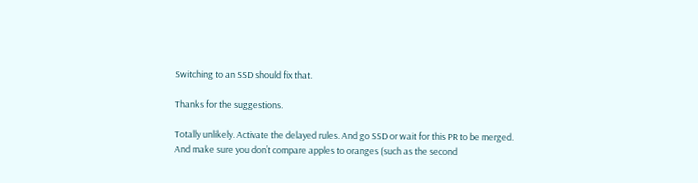Switching to an SSD should fix that.

Thanks for the suggestions.

Totally unlikely. Activate the delayed rules. And go SSD or wait for this PR to be merged. And make sure you don’t compare apples to oranges (such as the second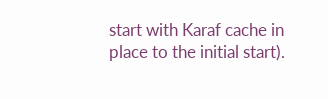start with Karaf cache in place to the initial start).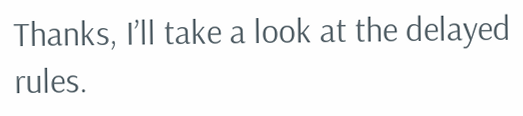Thanks, I’ll take a look at the delayed rules.